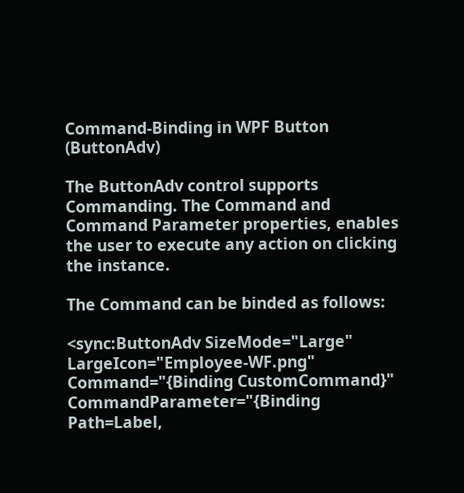Command-Binding in WPF Button (ButtonAdv)

The ButtonAdv control supports Commanding. The Command and Command Parameter properties, enables the user to execute any action on clicking the instance.

The Command can be binded as follows:

<sync:ButtonAdv SizeMode="Large" LargeIcon="Employee-WF.png" Command="{Binding CustomCommand}" CommandParameter="{Binding Path=Label,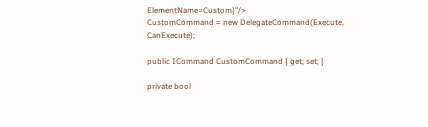ElementName=Custom}"/>
CustomCommand = new DelegateCommand(Execute, CanExecute);

public ICommand CustomCommand { get; set; }

private bool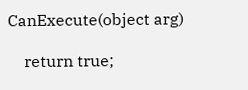CanExecute(object arg)

    return true;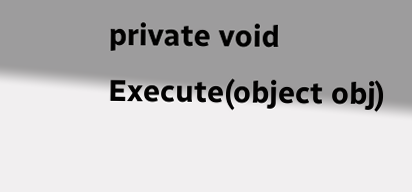private void Execute(object obj)